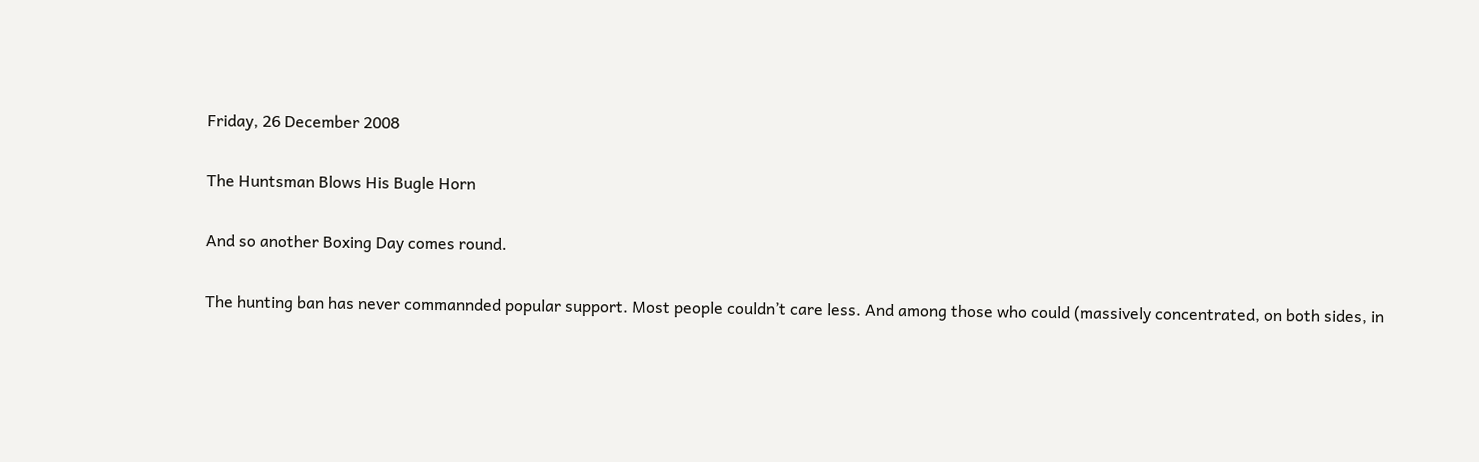Friday, 26 December 2008

The Huntsman Blows His Bugle Horn

And so another Boxing Day comes round.

The hunting ban has never commannded popular support. Most people couldn’t care less. And among those who could (massively concentrated, on both sides, in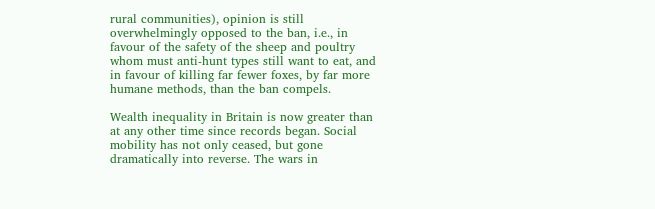rural communities), opinion is still overwhelmingly opposed to the ban, i.e., in favour of the safety of the sheep and poultry whom must anti-hunt types still want to eat, and in favour of killing far fewer foxes, by far more humane methods, than the ban compels.

Wealth inequality in Britain is now greater than at any other time since records began. Social mobility has not only ceased, but gone dramatically into reverse. The wars in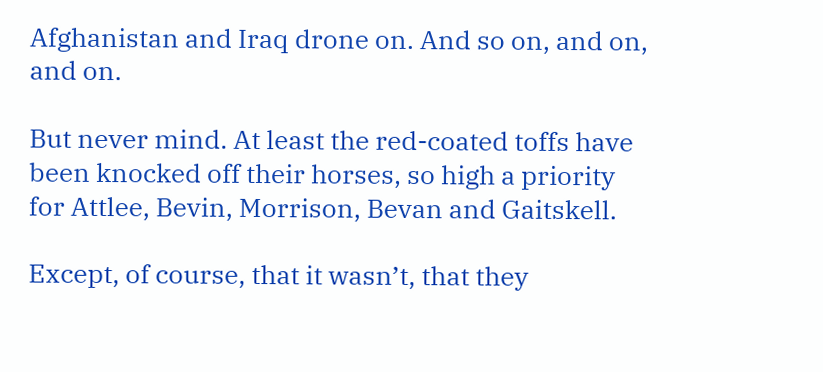Afghanistan and Iraq drone on. And so on, and on, and on.

But never mind. At least the red-coated toffs have been knocked off their horses, so high a priority for Attlee, Bevin, Morrison, Bevan and Gaitskell.

Except, of course, that it wasn’t, that they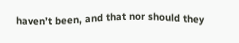haven’t been, and that nor should they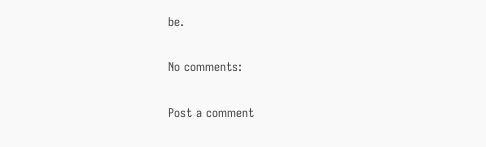be.

No comments:

Post a comment